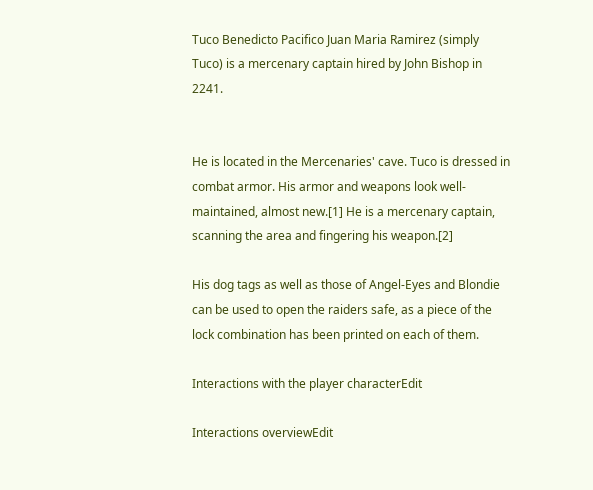Tuco Benedicto Pacifico Juan Maria Ramirez (simply Tuco) is a mercenary captain hired by John Bishop in 2241.


He is located in the Mercenaries' cave. Tuco is dressed in combat armor. His armor and weapons look well-maintained, almost new.[1] He is a mercenary captain, scanning the area and fingering his weapon.[2]

His dog tags as well as those of Angel-Eyes and Blondie can be used to open the raiders safe, as a piece of the lock combination has been printed on each of them.

Interactions with the player characterEdit

Interactions overviewEdit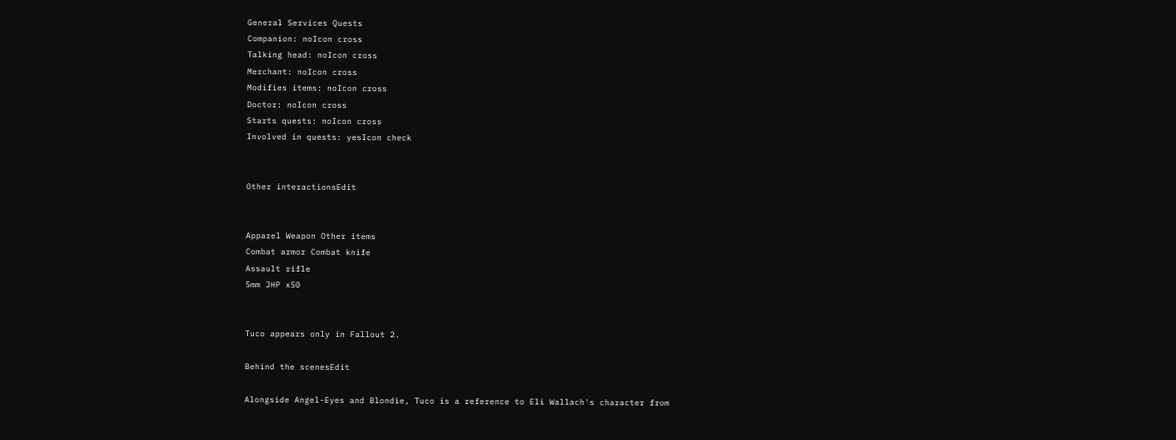General Services Quests
Companion: noIcon cross
Talking head: noIcon cross
Merchant: noIcon cross
Modifies items: noIcon cross
Doctor: noIcon cross
Starts quests: noIcon cross
Involved in quests: yesIcon check


Other interactionsEdit


Apparel Weapon Other items
Combat armor Combat knife
Assault rifle
5mm JHP x50


Tuco appears only in Fallout 2.

Behind the scenesEdit

Alongside Angel-Eyes and Blondie, Tuco is a reference to Eli Wallach's character from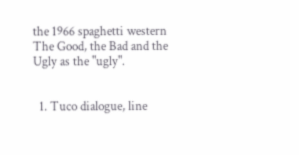the 1966 spaghetti western The Good, the Bad and the Ugly as the "ugly".


  1. Tuco dialogue, line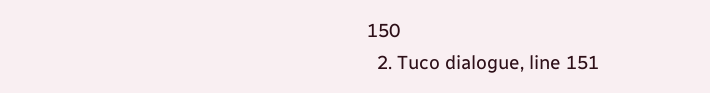150
  2. Tuco dialogue, line 151